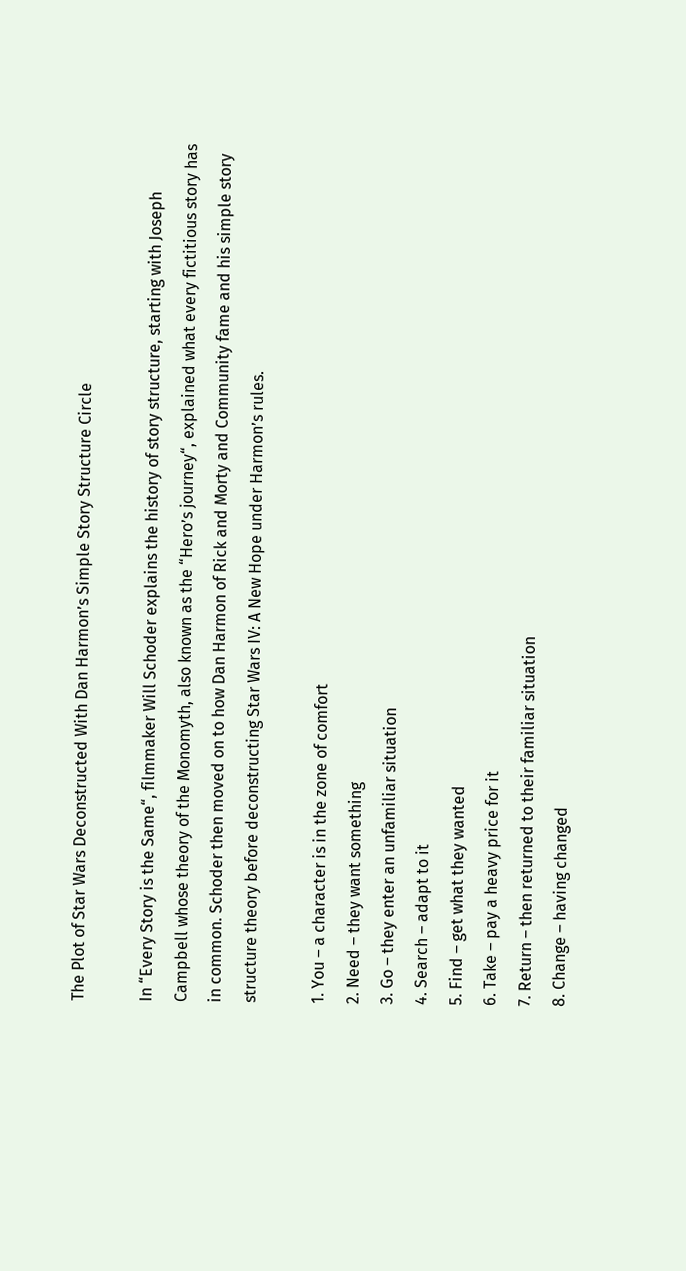The Plot of Star Wars Deconstructed With Dan Harmon’s Simple Story Structure Circle

In “Every Story is the Same“, filmmaker Will Schoder explains the history of story structure, starting with Joseph Campbell whose theory of the Monomyth, also known as the “Hero’s journey“, explained what every fictitious story has in common. Schoder then moved on to how Dan Harmon of Rick and Morty and Community fame and his simple story structure theory before deconstructing Star Wars IV: A New Hope under Harmon’s rules.

1. You – a character is in the zone of comfort
2. Need – they want something
3. Go – they enter an unfamiliar situation
4. Search – adapt to it
5. Find – get what they wanted
6. Take – pay a heavy price for it
7. Return – then returned to their familiar situation
8. Change – having changed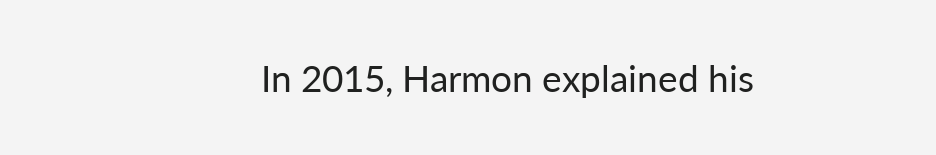In 2015, Harmon explained his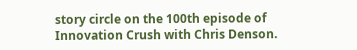story circle on the 100th episode of Innovation Crush with Chris Denson.